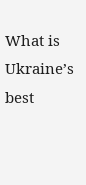What is Ukraine’s best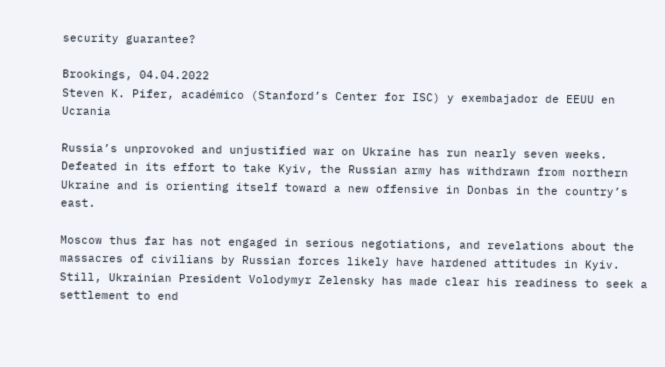security guarantee?

Brookings, 04.04.2022
Steven K. Pifer, académico (Stanford’s Center for ISC) y exembajador de EEUU en Ucrania

Russia’s unprovoked and unjustified war on Ukraine has run nearly seven weeks. Defeated in its effort to take Kyiv, the Russian army has withdrawn from northern Ukraine and is orienting itself toward a new offensive in Donbas in the country’s east.

Moscow thus far has not engaged in serious negotiations, and revelations about the massacres of civilians by Russian forces likely have hardened attitudes in Kyiv. Still, Ukrainian President Volodymyr Zelensky has made clear his readiness to seek a settlement to end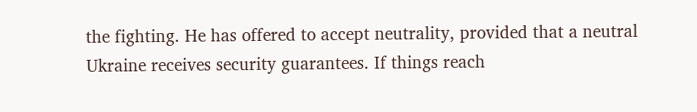the fighting. He has offered to accept neutrality, provided that a neutral Ukraine receives security guarantees. If things reach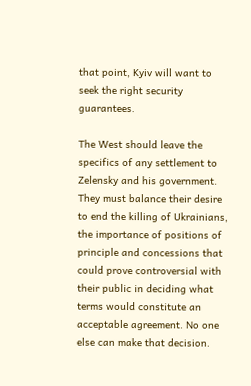that point, Kyiv will want to seek the right security guarantees.

The West should leave the specifics of any settlement to Zelensky and his government. They must balance their desire to end the killing of Ukrainians, the importance of positions of principle and concessions that could prove controversial with their public in deciding what terms would constitute an acceptable agreement. No one else can make that decision.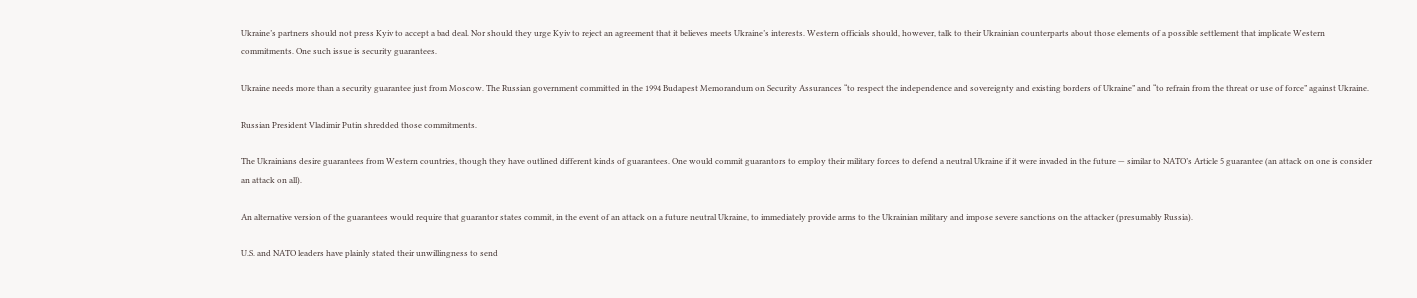Ukraine’s partners should not press Kyiv to accept a bad deal. Nor should they urge Kyiv to reject an agreement that it believes meets Ukraine’s interests. Western officials should, however, talk to their Ukrainian counterparts about those elements of a possible settlement that implicate Western commitments. One such issue is security guarantees.

Ukraine needs more than a security guarantee just from Moscow. The Russian government committed in the 1994 Budapest Memorandum on Security Assurances “to respect the independence and sovereignty and existing borders of Ukraine” and “to refrain from the threat or use of force” against Ukraine.

Russian President Vladimir Putin shredded those commitments.

The Ukrainians desire guarantees from Western countries, though they have outlined different kinds of guarantees. One would commit guarantors to employ their military forces to defend a neutral Ukraine if it were invaded in the future — similar to NATO’s Article 5 guarantee (an attack on one is consider an attack on all).

An alternative version of the guarantees would require that guarantor states commit, in the event of an attack on a future neutral Ukraine, to immediately provide arms to the Ukrainian military and impose severe sanctions on the attacker (presumably Russia).

U.S. and NATO leaders have plainly stated their unwillingness to send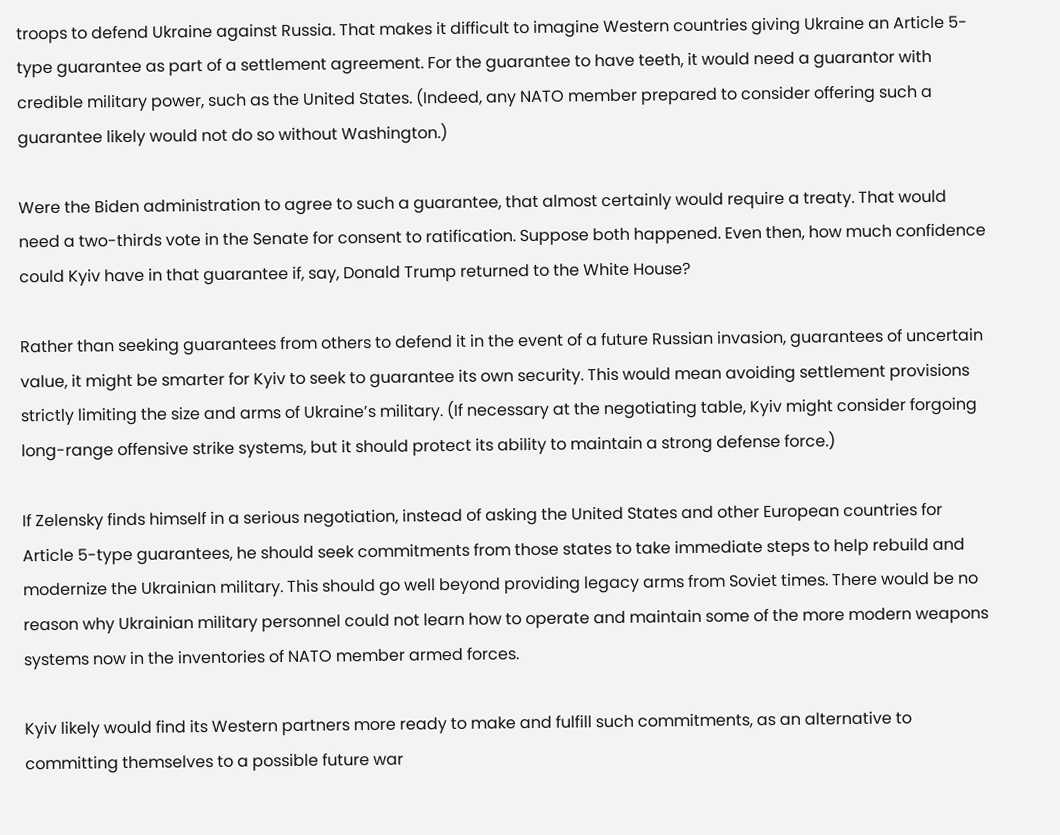troops to defend Ukraine against Russia. That makes it difficult to imagine Western countries giving Ukraine an Article 5-type guarantee as part of a settlement agreement. For the guarantee to have teeth, it would need a guarantor with credible military power, such as the United States. (Indeed, any NATO member prepared to consider offering such a guarantee likely would not do so without Washington.)

Were the Biden administration to agree to such a guarantee, that almost certainly would require a treaty. That would need a two-thirds vote in the Senate for consent to ratification. Suppose both happened. Even then, how much confidence could Kyiv have in that guarantee if, say, Donald Trump returned to the White House?

Rather than seeking guarantees from others to defend it in the event of a future Russian invasion, guarantees of uncertain value, it might be smarter for Kyiv to seek to guarantee its own security. This would mean avoiding settlement provisions strictly limiting the size and arms of Ukraine’s military. (If necessary at the negotiating table, Kyiv might consider forgoing long-range offensive strike systems, but it should protect its ability to maintain a strong defense force.)

If Zelensky finds himself in a serious negotiation, instead of asking the United States and other European countries for Article 5-type guarantees, he should seek commitments from those states to take immediate steps to help rebuild and modernize the Ukrainian military. This should go well beyond providing legacy arms from Soviet times. There would be no reason why Ukrainian military personnel could not learn how to operate and maintain some of the more modern weapons systems now in the inventories of NATO member armed forces.

Kyiv likely would find its Western partners more ready to make and fulfill such commitments, as an alternative to committing themselves to a possible future war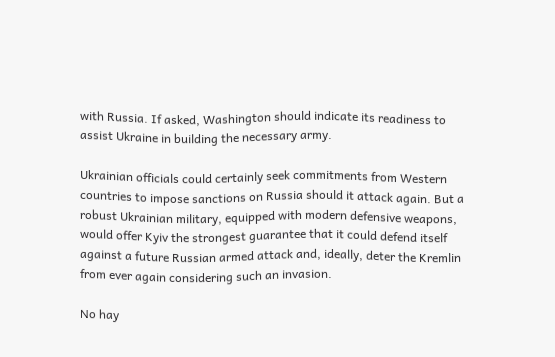with Russia. If asked, Washington should indicate its readiness to assist Ukraine in building the necessary army.

Ukrainian officials could certainly seek commitments from Western countries to impose sanctions on Russia should it attack again. But a robust Ukrainian military, equipped with modern defensive weapons, would offer Kyiv the strongest guarantee that it could defend itself against a future Russian armed attack and, ideally, deter the Kremlin from ever again considering such an invasion.

No hay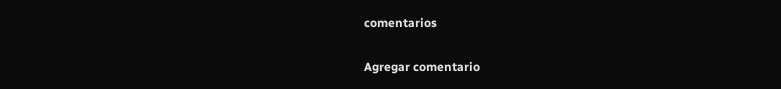comentarios

Agregar comentario